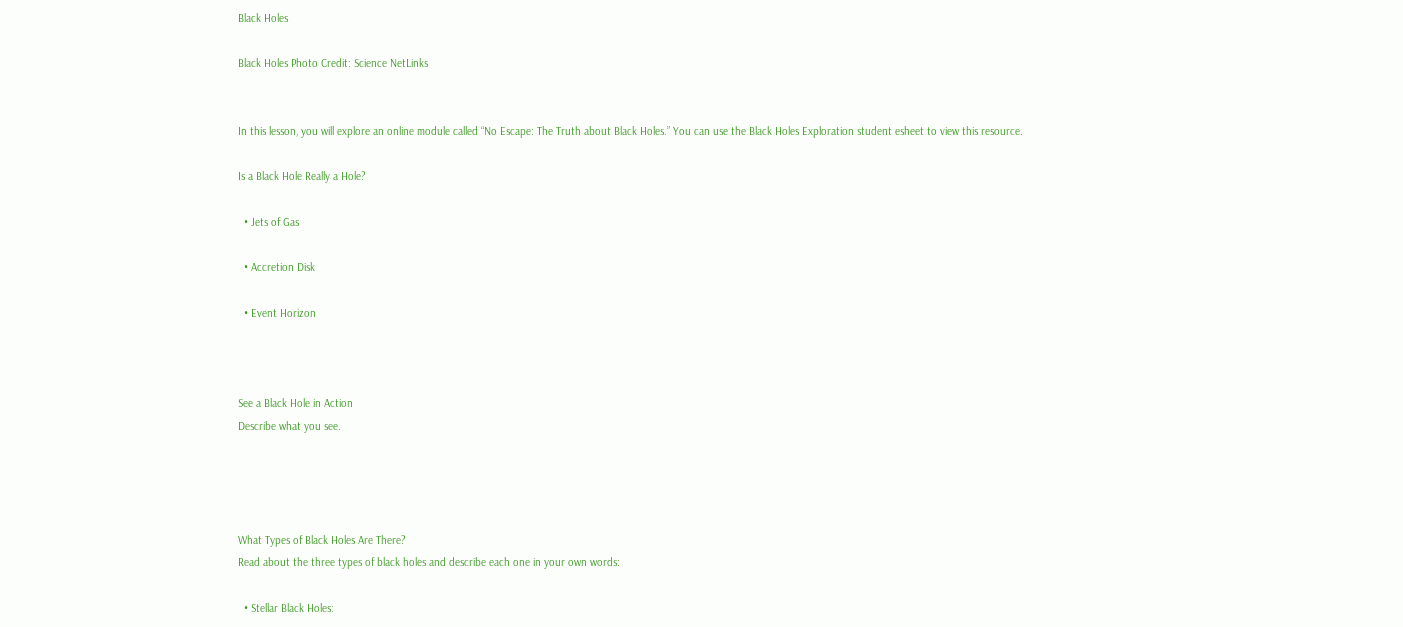Black Holes

Black Holes Photo Credit: Science NetLinks


In this lesson, you will explore an online module called “No Escape: The Truth about Black Holes.” You can use the Black Holes Exploration student esheet to view this resource.

Is a Black Hole Really a Hole?

  • Jets of Gas

  • Accretion Disk

  • Event Horizon



See a Black Hole in Action
Describe what you see.




What Types of Black Holes Are There?
Read about the three types of black holes and describe each one in your own words:

  • Stellar Black Holes: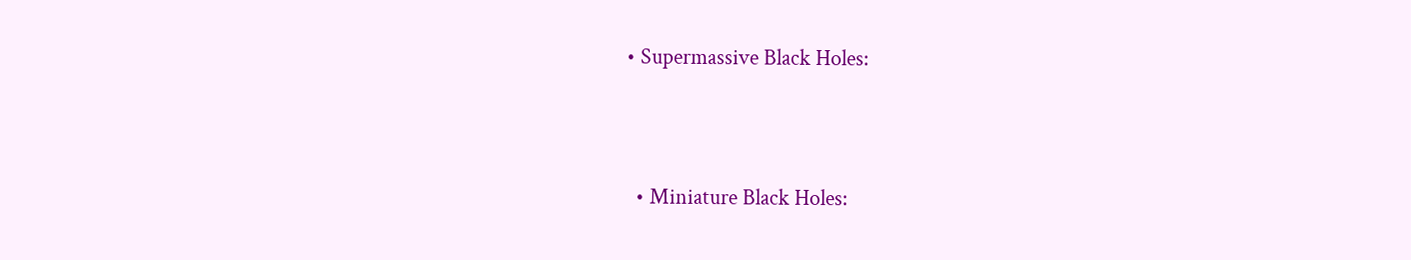• Supermassive Black Holes:



  • Miniature Black Holes: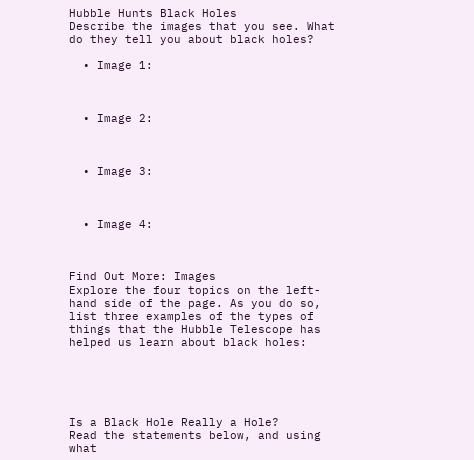Hubble Hunts Black Holes
Describe the images that you see. What do they tell you about black holes?

  • Image 1:



  • Image 2:



  • Image 3:



  • Image 4:



Find Out More: Images
Explore the four topics on the left-hand side of the page. As you do so, list three examples of the types of things that the Hubble Telescope has helped us learn about black holes:





Is a Black Hole Really a Hole?
Read the statements below, and using what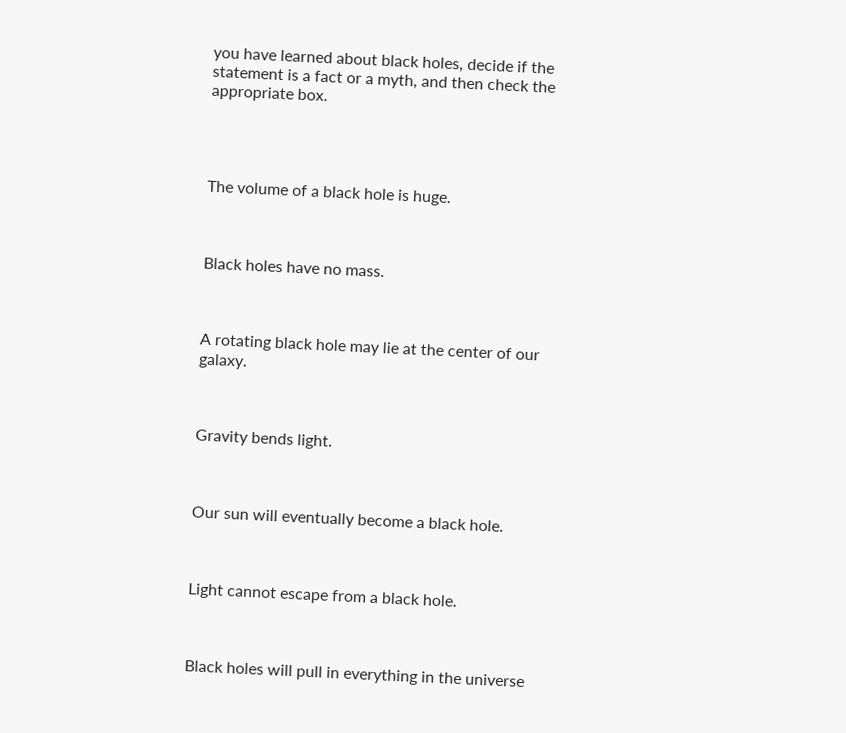you have learned about black holes, decide if the statement is a fact or a myth, and then check the appropriate box.




The volume of a black hole is huge.



Black holes have no mass.



A rotating black hole may lie at the center of our galaxy.



Gravity bends light.



Our sun will eventually become a black hole.



Light cannot escape from a black hole.



Black holes will pull in everything in the universe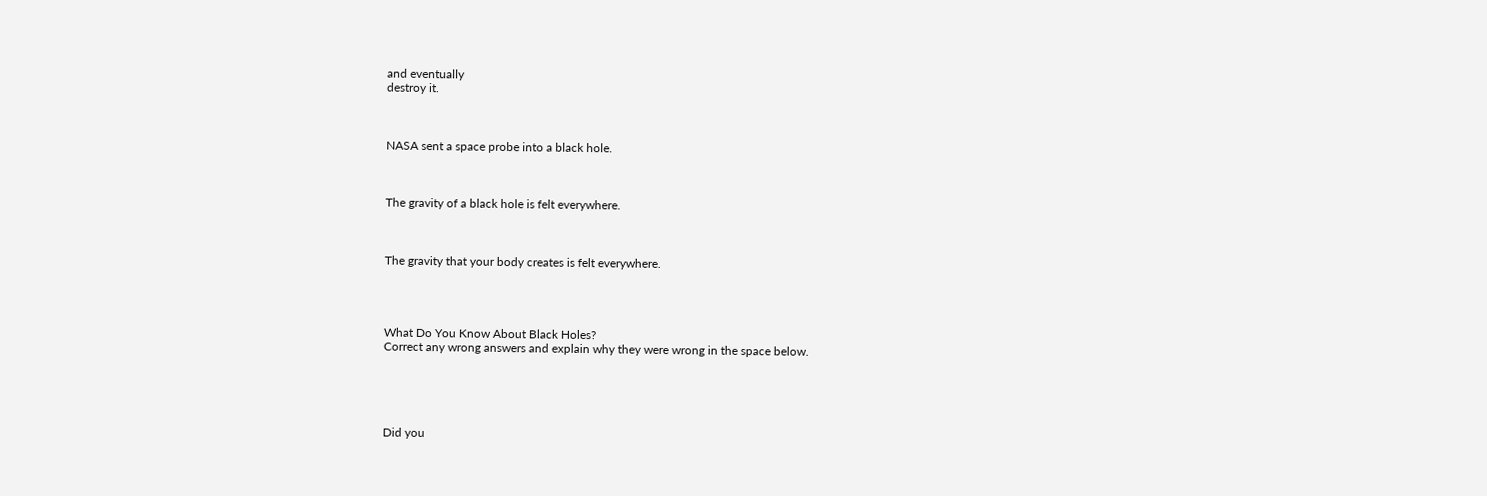and eventually
destroy it.



NASA sent a space probe into a black hole.



The gravity of a black hole is felt everywhere.



The gravity that your body creates is felt everywhere.




What Do You Know About Black Holes?
Correct any wrong answers and explain why they were wrong in the space below.





Did you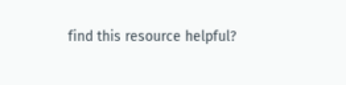find this resource helpful?